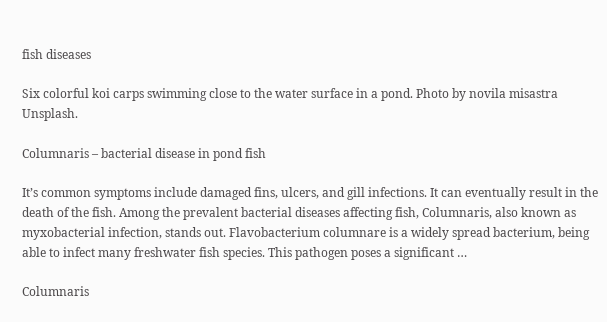fish diseases

Six colorful koi carps swimming close to the water surface in a pond. Photo by novila misastra Unsplash.

Columnaris – bacterial disease in pond fish

It’s common symptoms include damaged fins, ulcers, and gill infections. It can eventually result in the death of the fish. Among the prevalent bacterial diseases affecting fish, Columnaris, also known as myxobacterial infection, stands out. Flavobacterium columnare is a widely spread bacterium, being able to infect many freshwater fish species. This pathogen poses a significant …

Columnaris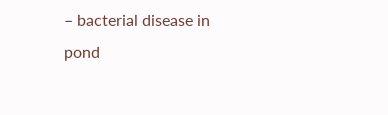– bacterial disease in pond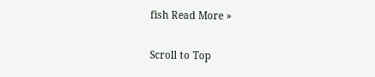fish Read More »

Scroll to Top